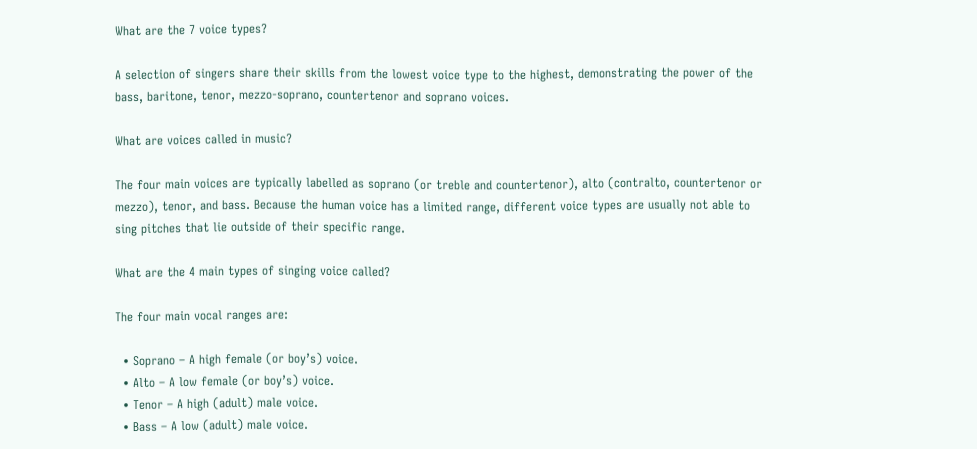What are the 7 voice types?

A selection of singers share their skills from the lowest voice type to the highest, demonstrating the power of the bass, baritone, tenor, mezzo-soprano, countertenor and soprano voices.

What are voices called in music?

The four main voices are typically labelled as soprano (or treble and countertenor), alto (contralto, countertenor or mezzo), tenor, and bass. Because the human voice has a limited range, different voice types are usually not able to sing pitches that lie outside of their specific range.

What are the 4 main types of singing voice called?

The four main vocal ranges are:

  • Soprano – A high female (or boy’s) voice.
  • Alto – A low female (or boy’s) voice.
  • Tenor – A high (adult) male voice.
  • Bass – A low (adult) male voice.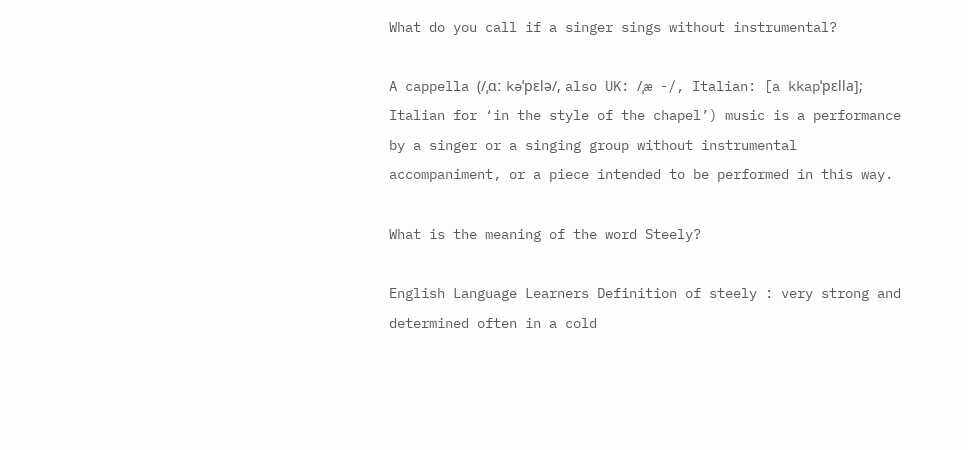What do you call if a singer sings without instrumental?

A cappella (/ˌɑː kəˈpɛlə/, also UK: /ˌæ -/, Italian: [a kkapˈpɛlla]; Italian for ‘in the style of the chapel’) music is a performance by a singer or a singing group without instrumental accompaniment, or a piece intended to be performed in this way.

What is the meaning of the word Steely?

English Language Learners Definition of steely : very strong and determined often in a cold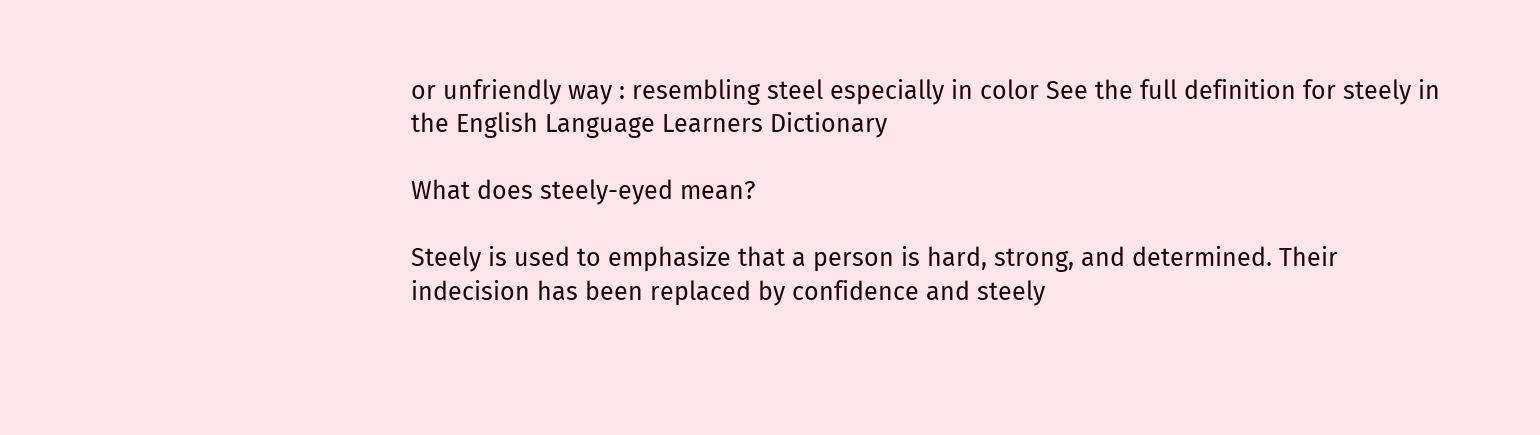or unfriendly way : resembling steel especially in color See the full definition for steely in the English Language Learners Dictionary

What does steely-eyed mean?

Steely is used to emphasize that a person is hard, strong, and determined. Their indecision has been replaced by confidence and steely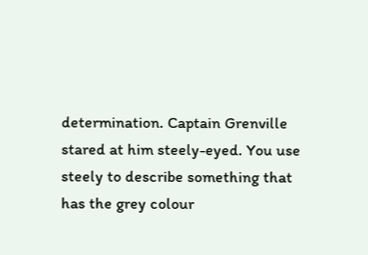determination. Captain Grenville stared at him steely-eyed. You use steely to describe something that has the grey colour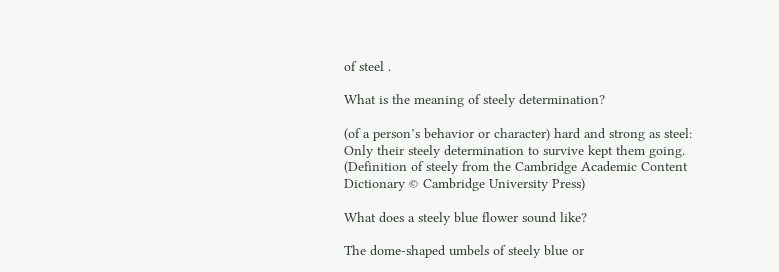of steel .

What is the meaning of steely determination?

(of a person’s behavior or character) hard and strong as steel: Only their steely determination to survive kept them going. (Definition of steely from the Cambridge Academic Content Dictionary © Cambridge University Press)

What does a steely blue flower sound like?

The dome-shaped umbels of steely blue or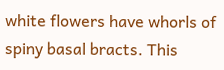white flowers have whorls of spiny basal bracts. This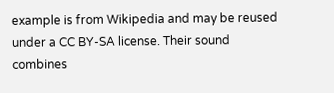example is from Wikipedia and may be reused under a CC BY-SA license. Their sound combines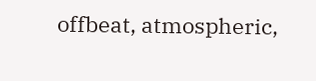offbeat, atmospheric,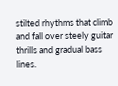stilted rhythms that climb and fall over steely guitar thrills and gradual bass lines.